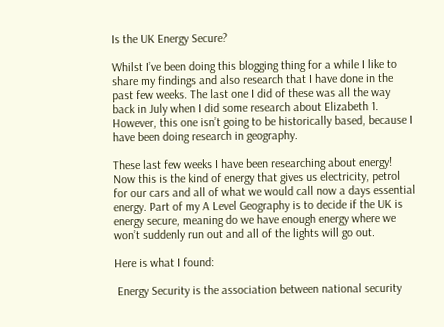Is the UK Energy Secure?

Whilst I’ve been doing this blogging thing for a while I like to share my findings and also research that I have done in the past few weeks. The last one I did of these was all the way back in July when I did some research about Elizabeth 1. However, this one isn’t going to be historically based, because I have been doing research in geography.

These last few weeks I have been researching about energy! Now this is the kind of energy that gives us electricity, petrol for our cars and all of what we would call now a days essential energy. Part of my A Level Geography is to decide if the UK is energy secure, meaning do we have enough energy where we won’t suddenly run out and all of the lights will go out.

Here is what I found:

 Energy Security is the association between national security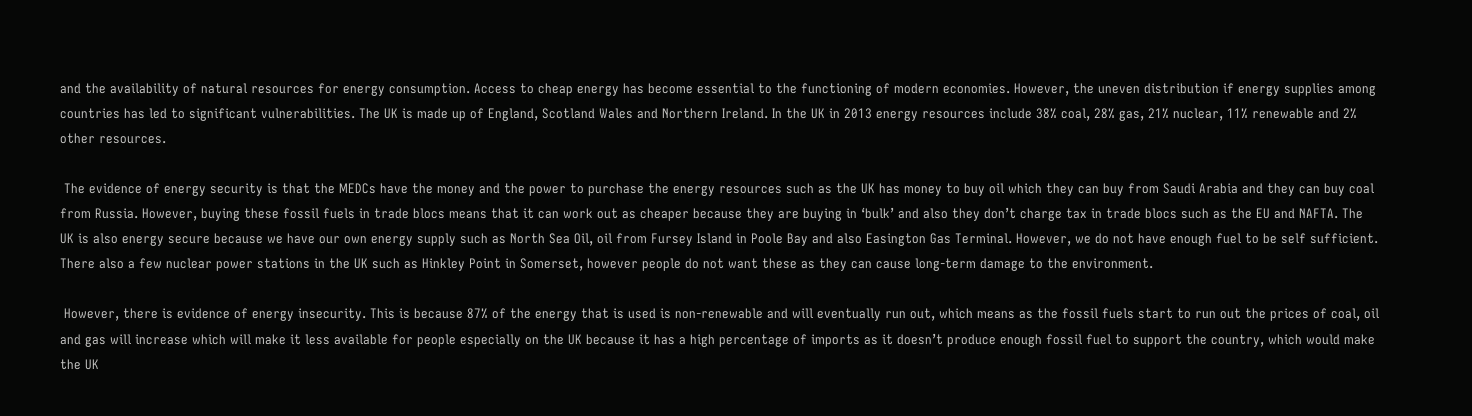and the availability of natural resources for energy consumption. Access to cheap energy has become essential to the functioning of modern economies. However, the uneven distribution if energy supplies among countries has led to significant vulnerabilities. The UK is made up of England, Scotland Wales and Northern Ireland. In the UK in 2013 energy resources include 38% coal, 28% gas, 21% nuclear, 11% renewable and 2% other resources.

 The evidence of energy security is that the MEDCs have the money and the power to purchase the energy resources such as the UK has money to buy oil which they can buy from Saudi Arabia and they can buy coal from Russia. However, buying these fossil fuels in trade blocs means that it can work out as cheaper because they are buying in ‘bulk’ and also they don’t charge tax in trade blocs such as the EU and NAFTA. The UK is also energy secure because we have our own energy supply such as North Sea Oil, oil from Fursey Island in Poole Bay and also Easington Gas Terminal. However, we do not have enough fuel to be self sufficient. There also a few nuclear power stations in the UK such as Hinkley Point in Somerset, however people do not want these as they can cause long-term damage to the environment.

 However, there is evidence of energy insecurity. This is because 87% of the energy that is used is non-renewable and will eventually run out, which means as the fossil fuels start to run out the prices of coal, oil and gas will increase which will make it less available for people especially on the UK because it has a high percentage of imports as it doesn’t produce enough fossil fuel to support the country, which would make the UK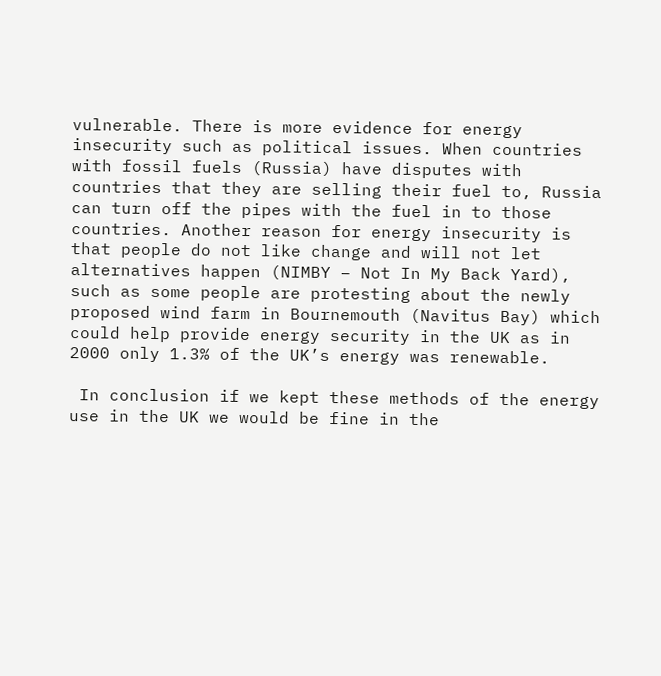vulnerable. There is more evidence for energy insecurity such as political issues. When countries with fossil fuels (Russia) have disputes with countries that they are selling their fuel to, Russia can turn off the pipes with the fuel in to those countries. Another reason for energy insecurity is that people do not like change and will not let alternatives happen (NIMBY – Not In My Back Yard), such as some people are protesting about the newly proposed wind farm in Bournemouth (Navitus Bay) which could help provide energy security in the UK as in 2000 only 1.3% of the UK’s energy was renewable.

 In conclusion if we kept these methods of the energy use in the UK we would be fine in the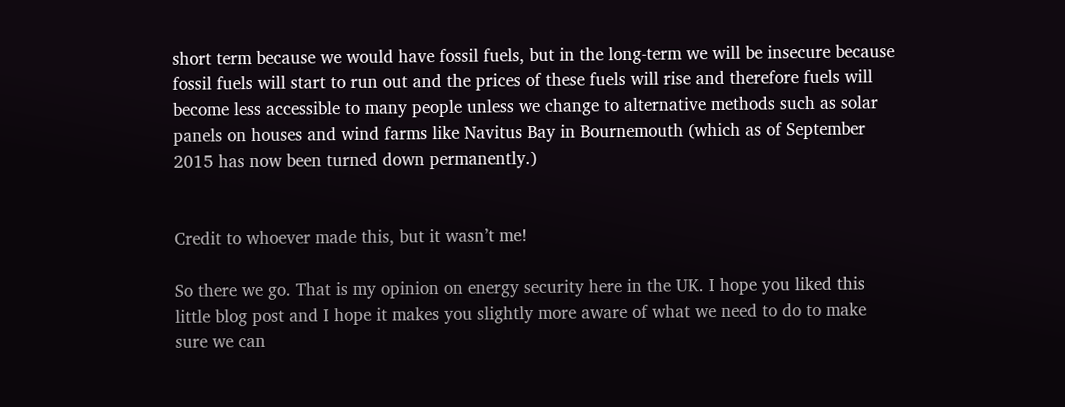short term because we would have fossil fuels, but in the long-term we will be insecure because fossil fuels will start to run out and the prices of these fuels will rise and therefore fuels will become less accessible to many people unless we change to alternative methods such as solar panels on houses and wind farms like Navitus Bay in Bournemouth (which as of September 2015 has now been turned down permanently.)


Credit to whoever made this, but it wasn’t me!

So there we go. That is my opinion on energy security here in the UK. I hope you liked this little blog post and I hope it makes you slightly more aware of what we need to do to make sure we can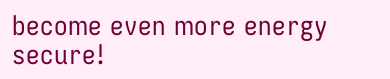become even more energy secure!